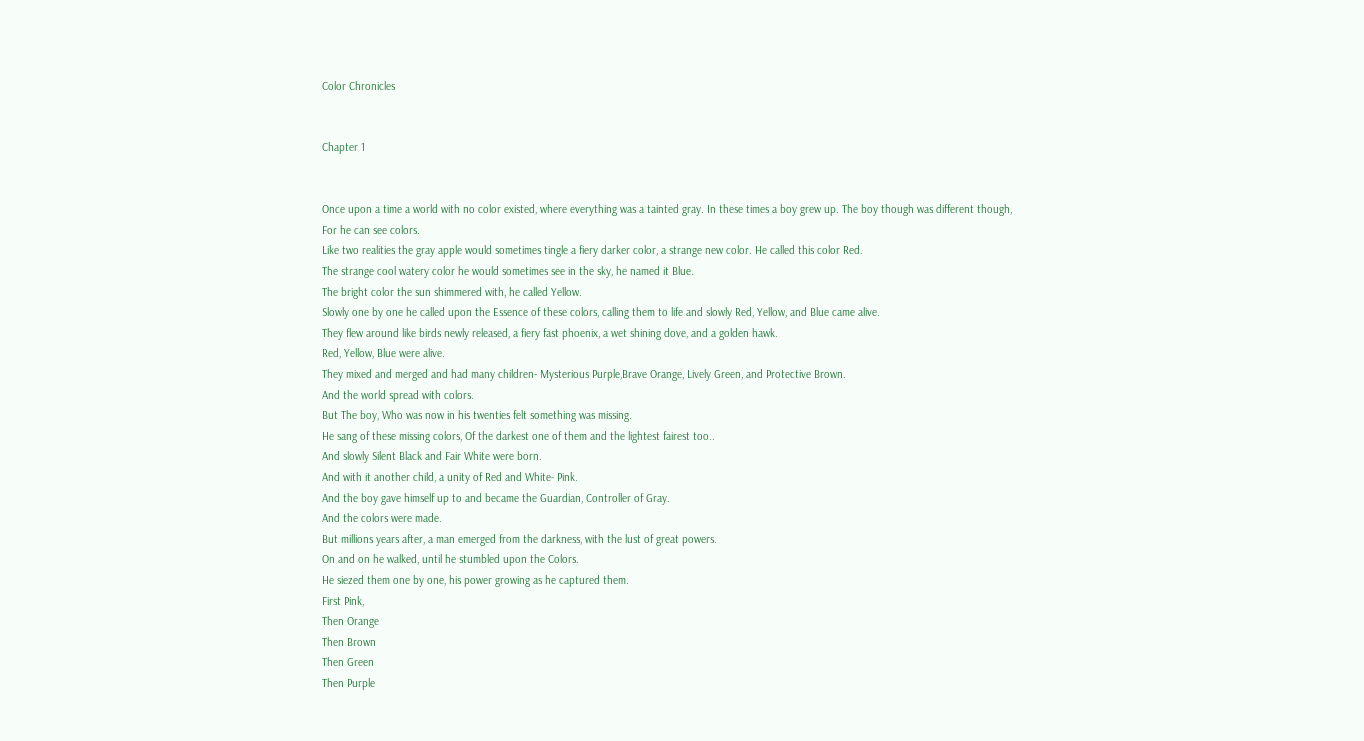Color Chronicles


Chapter 1


Once upon a time a world with no color existed, where everything was a tainted gray. In these times a boy grew up. The boy though was different though,
For he can see colors.
Like two realities the gray apple would sometimes tingle a fiery darker color, a strange new color. He called this color Red.
The strange cool watery color he would sometimes see in the sky, he named it Blue.
The bright color the sun shimmered with, he called Yellow.
Slowly one by one he called upon the Essence of these colors, calling them to life and slowly Red, Yellow, and Blue came alive.
They flew around like birds newly released, a fiery fast phoenix, a wet shining dove, and a golden hawk.
Red, Yellow, Blue were alive.
They mixed and merged and had many children- Mysterious Purple,Brave Orange, Lively Green, and Protective Brown.
And the world spread with colors.
But The boy, Who was now in his twenties felt something was missing.
He sang of these missing colors, Of the darkest one of them and the lightest fairest too..
And slowly Silent Black and Fair White were born.
And with it another child, a unity of Red and White- Pink.
And the boy gave himself up to and became the Guardian, Controller of Gray.
And the colors were made.
But millions years after, a man emerged from the darkness, with the lust of great powers.
On and on he walked, until he stumbled upon the Colors.
He siezed them one by one, his power growing as he captured them.
First Pink,
Then Orange
Then Brown
Then Green
Then Purple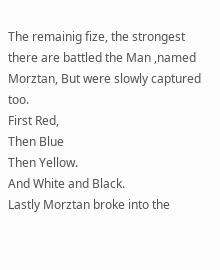The remainig fize, the strongest there are battled the Man ,named Morztan, But were slowly captured too.
First Red,
Then Blue
Then Yellow.
And White and Black.
Lastly Morztan broke into the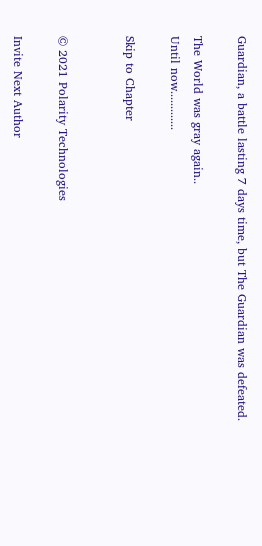Guardian, a battle lasting 7 days time, but The Guardian was defeated.

The World was gray again..
Until now.............

Skip to Chapter


© 2021 Polarity Technologies

Invite Next Author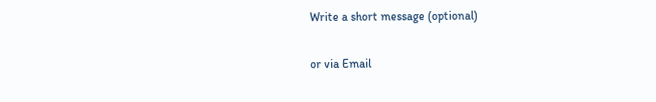Write a short message (optional)

or via Email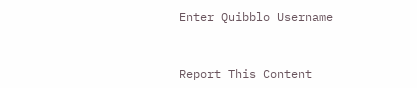Enter Quibblo Username


Report This Content